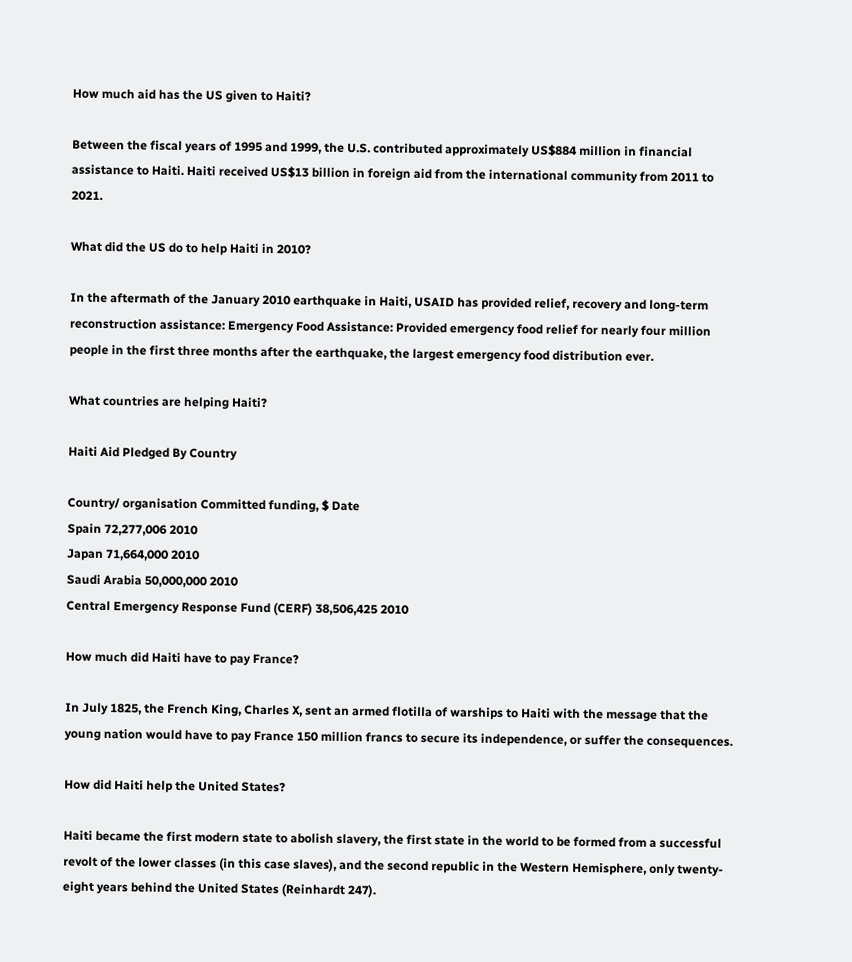How much aid has the US given to Haiti?

Between the fiscal years of 1995 and 1999, the U.S. contributed approximately US$884 million in financial assistance to Haiti. Haiti received US$13 billion in foreign aid from the international community from 2011 to 2021.

What did the US do to help Haiti in 2010?

In the aftermath of the January 2010 earthquake in Haiti, USAID has provided relief, recovery and long-term reconstruction assistance: Emergency Food Assistance: Provided emergency food relief for nearly four million people in the first three months after the earthquake, the largest emergency food distribution ever.

What countries are helping Haiti?

Haiti Aid Pledged By Country

Country/ organisation Committed funding, $ Date
Spain 72,277,006 2010
Japan 71,664,000 2010
Saudi Arabia 50,000,000 2010
Central Emergency Response Fund (CERF) 38,506,425 2010

How much did Haiti have to pay France?

In July 1825, the French King, Charles X, sent an armed flotilla of warships to Haiti with the message that the young nation would have to pay France 150 million francs to secure its independence, or suffer the consequences.

How did Haiti help the United States?

Haiti became the first modern state to abolish slavery, the first state in the world to be formed from a successful revolt of the lower classes (in this case slaves), and the second republic in the Western Hemisphere, only twenty-eight years behind the United States (Reinhardt 247).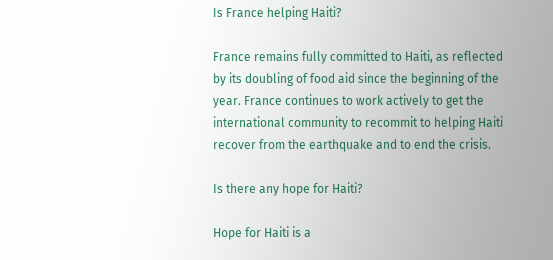Is France helping Haiti?

France remains fully committed to Haiti, as reflected by its doubling of food aid since the beginning of the year. France continues to work actively to get the international community to recommit to helping Haiti recover from the earthquake and to end the crisis.

Is there any hope for Haiti?

Hope for Haiti is a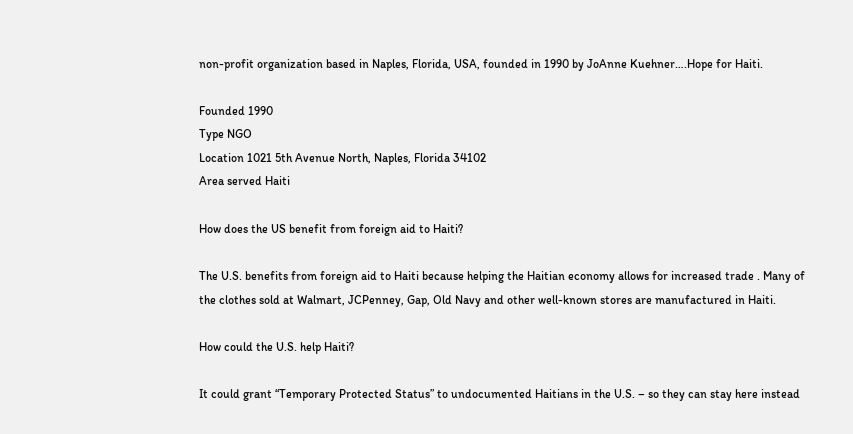non-profit organization based in Naples, Florida, USA, founded in 1990 by JoAnne Kuehner….Hope for Haiti.

Founded 1990
Type NGO
Location 1021 5th Avenue North, Naples, Florida 34102
Area served Haiti

How does the US benefit from foreign aid to Haiti?

The U.S. benefits from foreign aid to Haiti because helping the Haitian economy allows for increased trade . Many of the clothes sold at Walmart, JCPenney, Gap, Old Navy and other well-known stores are manufactured in Haiti.

How could the U.S. help Haiti?

It could grant “Temporary Protected Status” to undocumented Haitians in the U.S. – so they can stay here instead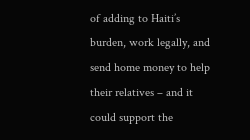of adding to Haiti’s burden, work legally, and send home money to help their relatives – and it could support the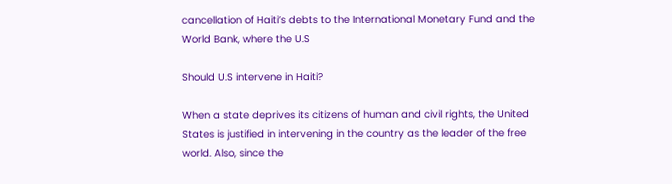cancellation of Haiti’s debts to the International Monetary Fund and the World Bank, where the U.S

Should U.S intervene in Haiti?

When a state deprives its citizens of human and civil rights, the United States is justified in intervening in the country as the leader of the free world. Also, since the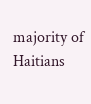majority of Haitians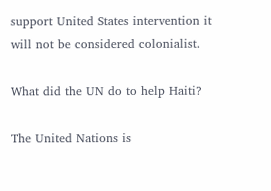support United States intervention it will not be considered colonialist.

What did the UN do to help Haiti?

The United Nations is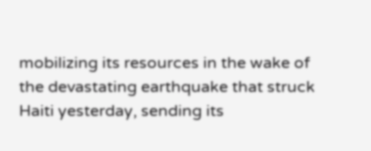mobilizing its resources in the wake of the devastating earthquake that struck Haiti yesterday, sending its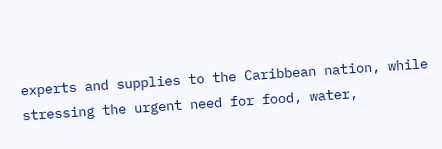experts and supplies to the Caribbean nation, while stressing the urgent need for food, water,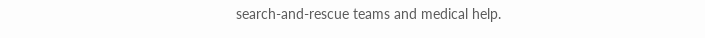search-and-rescue teams and medical help.